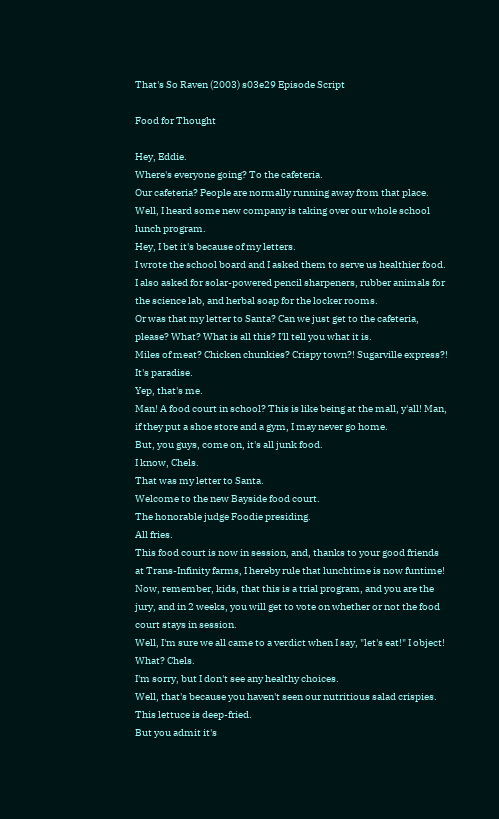That's So Raven (2003) s03e29 Episode Script

Food for Thought

Hey, Eddie.
Where's everyone going? To the cafeteria.
Our cafeteria? People are normally running away from that place.
Well, I heard some new company is taking over our whole school lunch program.
Hey, I bet it's because of my letters.
I wrote the school board and I asked them to serve us healthier food.
I also asked for solar-powered pencil sharpeners, rubber animals for the science lab, and herbal soap for the locker rooms.
Or was that my letter to Santa? Can we just get to the cafeteria, please? What? What is all this? I'll tell you what it is.
Miles of meat? Chicken chunkies? Crispy town?! Sugarville express?! It's paradise.
Yep, that's me.
Man! A food court in school? This is like being at the mall, y'all! Man, if they put a shoe store and a gym, I may never go home.
But, you guys, come on, it's all junk food.
I know, Chels.
That was my letter to Santa.
Welcome to the new Bayside food court.
The honorable judge Foodie presiding.
All fries.
This food court is now in session, and, thanks to your good friends at Trans-Infinity farms, I hereby rule that lunchtime is now funtime! Now, remember, kids, that this is a trial program, and you are the jury, and in 2 weeks, you will get to vote on whether or not the food court stays in session.
Well, I'm sure we all came to a verdict when I say, "let's eat!" I object! What? Chels.
I'm sorry, but I don't see any healthy choices.
Well, that's because you haven't seen our nutritious salad crispies.
This lettuce is deep-fried.
But you admit it's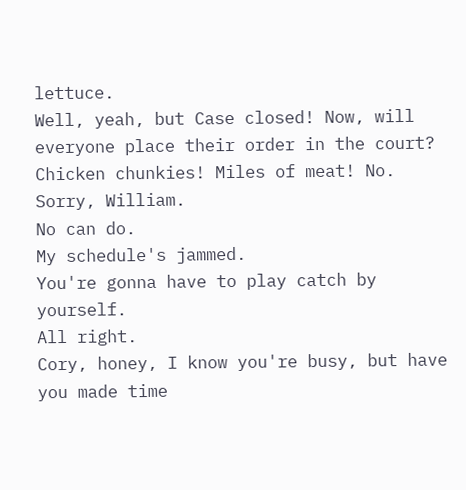lettuce.
Well, yeah, but Case closed! Now, will everyone place their order in the court? Chicken chunkies! Miles of meat! No.
Sorry, William.
No can do.
My schedule's jammed.
You're gonna have to play catch by yourself.
All right.
Cory, honey, I know you're busy, but have you made time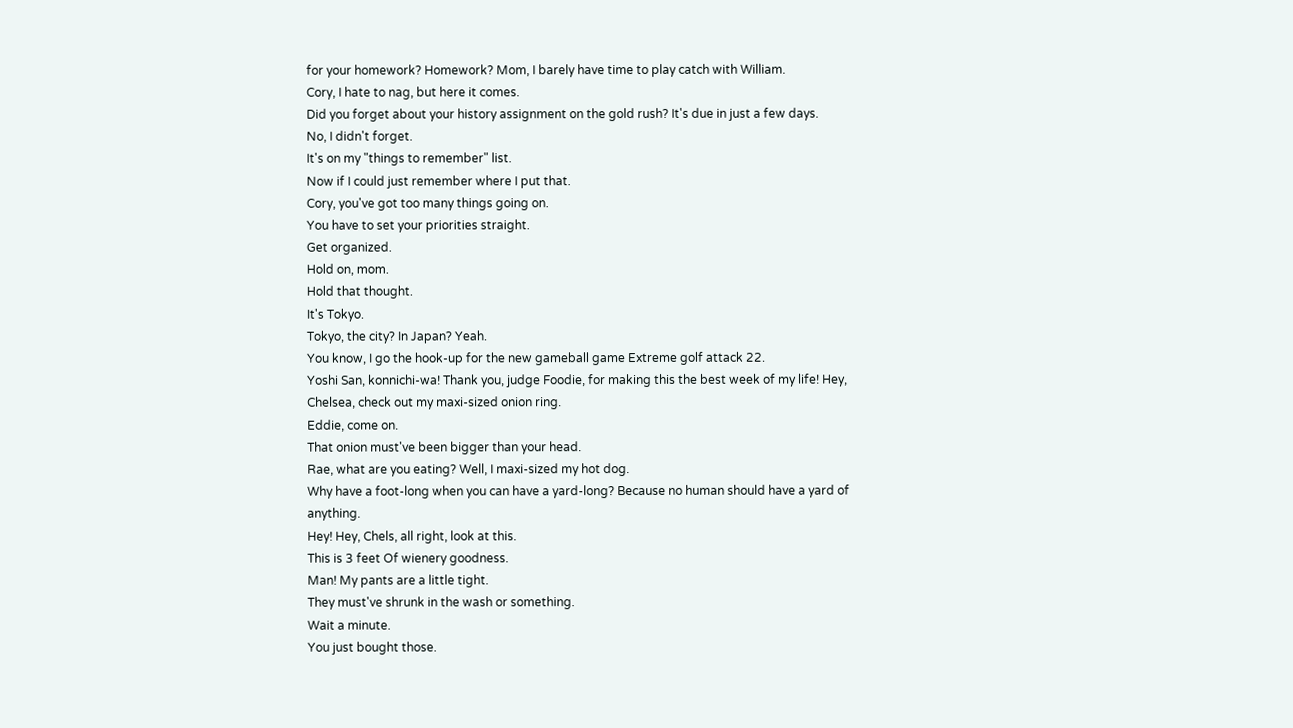for your homework? Homework? Mom, I barely have time to play catch with William.
Cory, I hate to nag, but here it comes.
Did you forget about your history assignment on the gold rush? It's due in just a few days.
No, I didn't forget.
It's on my "things to remember" list.
Now if I could just remember where I put that.
Cory, you've got too many things going on.
You have to set your priorities straight.
Get organized.
Hold on, mom.
Hold that thought.
It's Tokyo.
Tokyo, the city? In Japan? Yeah.
You know, I go the hook-up for the new gameball game Extreme golf attack 22.
Yoshi San, konnichi-wa! Thank you, judge Foodie, for making this the best week of my life! Hey, Chelsea, check out my maxi-sized onion ring.
Eddie, come on.
That onion must've been bigger than your head.
Rae, what are you eating? Well, I maxi-sized my hot dog.
Why have a foot-long when you can have a yard-long? Because no human should have a yard of anything.
Hey! Hey, Chels, all right, look at this.
This is 3 feet Of wienery goodness.
Man! My pants are a little tight.
They must've shrunk in the wash or something.
Wait a minute.
You just bought those.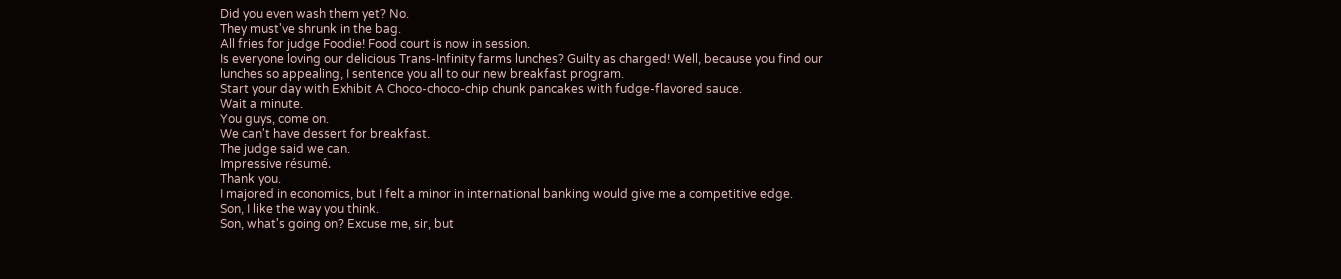Did you even wash them yet? No.
They must've shrunk in the bag.
All fries for judge Foodie! Food court is now in session.
Is everyone loving our delicious Trans-Infinity farms lunches? Guilty as charged! Well, because you find our lunches so appealing, I sentence you all to our new breakfast program.
Start your day with Exhibit A Choco-choco-chip chunk pancakes with fudge-flavored sauce.
Wait a minute.
You guys, come on.
We can't have dessert for breakfast.
The judge said we can.
Impressive résumé.
Thank you.
I majored in economics, but I felt a minor in international banking would give me a competitive edge.
Son, I like the way you think.
Son, what's going on? Excuse me, sir, but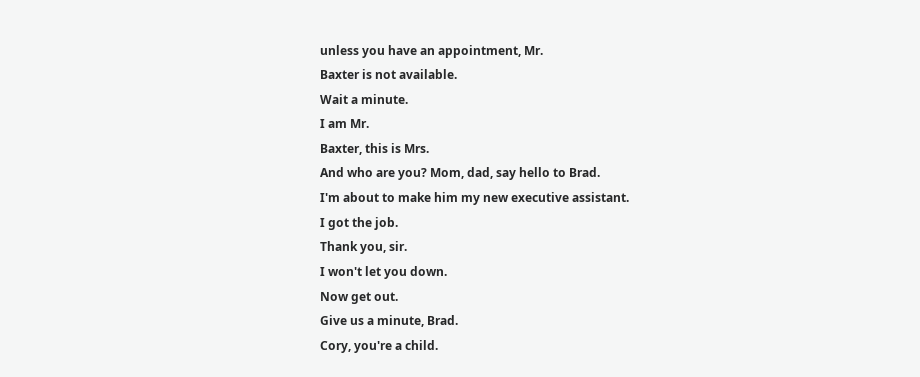unless you have an appointment, Mr.
Baxter is not available.
Wait a minute.
I am Mr.
Baxter, this is Mrs.
And who are you? Mom, dad, say hello to Brad.
I'm about to make him my new executive assistant.
I got the job.
Thank you, sir.
I won't let you down.
Now get out.
Give us a minute, Brad.
Cory, you're a child.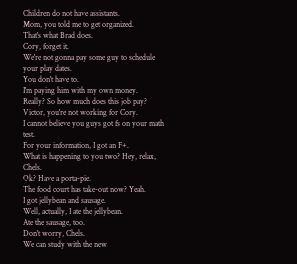Children do not have assistants.
Mom, you told me to get organized.
That's what Brad does.
Cory, forget it.
We're not gonna pay some guy to schedule your play dates.
You don't have to.
I'm paying him with my own money.
Really? So how much does this job pay? Victor, you're not working for Cory.
I cannot believe you guys got fs on your math test.
For your information, I got an F+.
What is happening to you two? Hey, relax, Chels.
Ok? Have a porta-pie.
The food court has take-out now? Yeah.
I got jellybean and sausage.
Well, actually, I ate the jellybean.
Ate the sausage, too.
Don't worry, Chels.
We can study with the new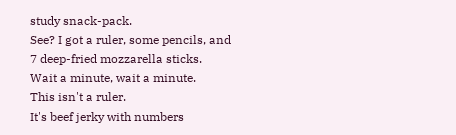study snack-pack.
See? I got a ruler, some pencils, and 7 deep-fried mozzarella sticks.
Wait a minute, wait a minute.
This isn't a ruler.
It's beef jerky with numbers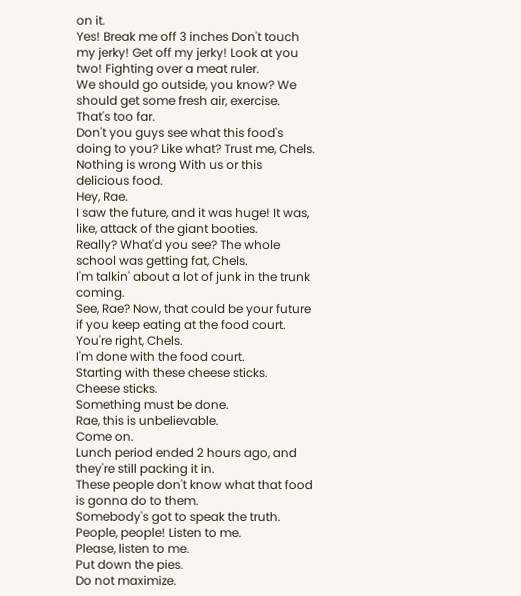on it.
Yes! Break me off 3 inches Don't touch my jerky! Get off my jerky! Look at you two! Fighting over a meat ruler.
We should go outside, you know? We should get some fresh air, exercise.
That's too far.
Don't you guys see what this food's doing to you? Like what? Trust me, Chels.
Nothing is wrong With us or this delicious food.
Hey, Rae.
I saw the future, and it was huge! It was, like, attack of the giant booties.
Really? What'd you see? The whole school was getting fat, Chels.
I'm talkin' about a lot of junk in the trunk coming.
See, Rae? Now, that could be your future if you keep eating at the food court.
You're right, Chels.
I'm done with the food court.
Starting with these cheese sticks.
Cheese sticks.
Something must be done.
Rae, this is unbelievable.
Come on.
Lunch period ended 2 hours ago, and they're still packing it in.
These people don't know what that food is gonna do to them.
Somebody's got to speak the truth.
People, people! Listen to me.
Please, listen to me.
Put down the pies.
Do not maximize.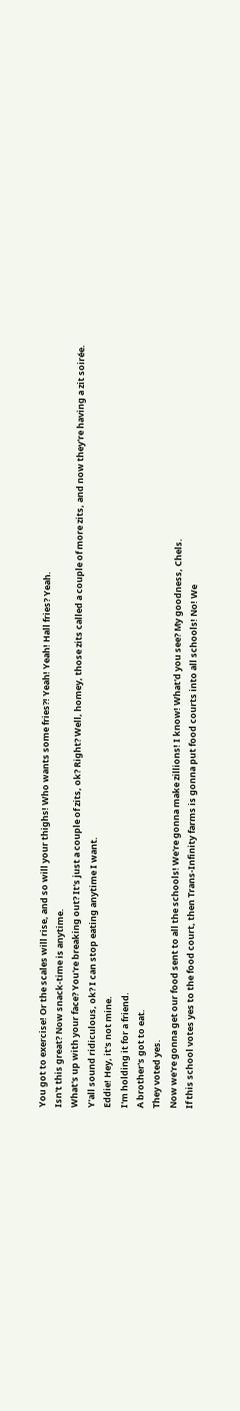You got to exercise! Or the scales will rise, and so will your thighs! Who wants some fries?! Yeah! Yeah! Hall fries? Yeah.
Isn't this great? Now snack-time is anytime.
What's up with your face? You're breaking out? It's just a couple of zits, ok? Right? Well, homey, those zits called a couple of more zits, and now they're having a zit soirée.
Y'all sound ridiculous, ok? I can stop eating anytime I want.
Eddie! Hey, it's not mine.
I'm holding it for a friend.
A brother's got to eat.
They voted yes.
Now we're gonna get our food sent to all the schools! We're gonna make zillions! I know! What'd you see? My goodness, Chels.
If this school votes yes to the food court, then Trans-Infinity farms is gonna put food courts into all schools! No! We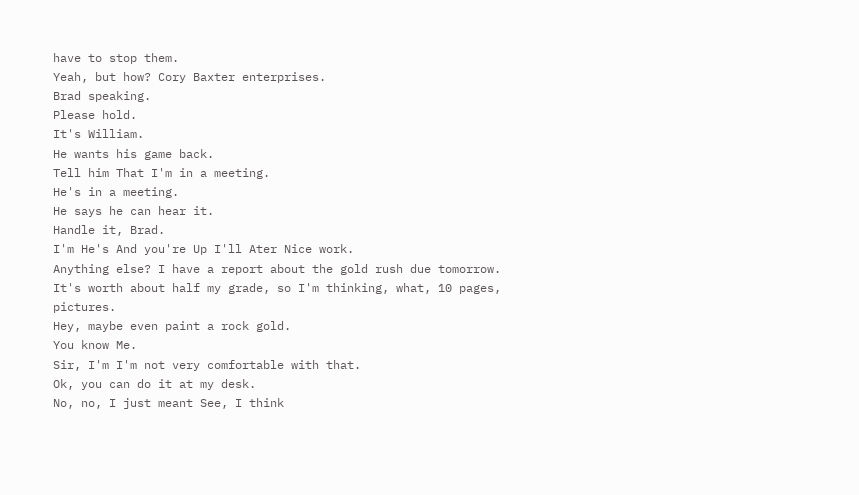have to stop them.
Yeah, but how? Cory Baxter enterprises.
Brad speaking.
Please hold.
It's William.
He wants his game back.
Tell him That I'm in a meeting.
He's in a meeting.
He says he can hear it.
Handle it, Brad.
I'm He's And you're Up I'll Ater Nice work.
Anything else? I have a report about the gold rush due tomorrow.
It's worth about half my grade, so I'm thinking, what, 10 pages, pictures.
Hey, maybe even paint a rock gold.
You know Me.
Sir, I'm I'm not very comfortable with that.
Ok, you can do it at my desk.
No, no, I just meant See, I think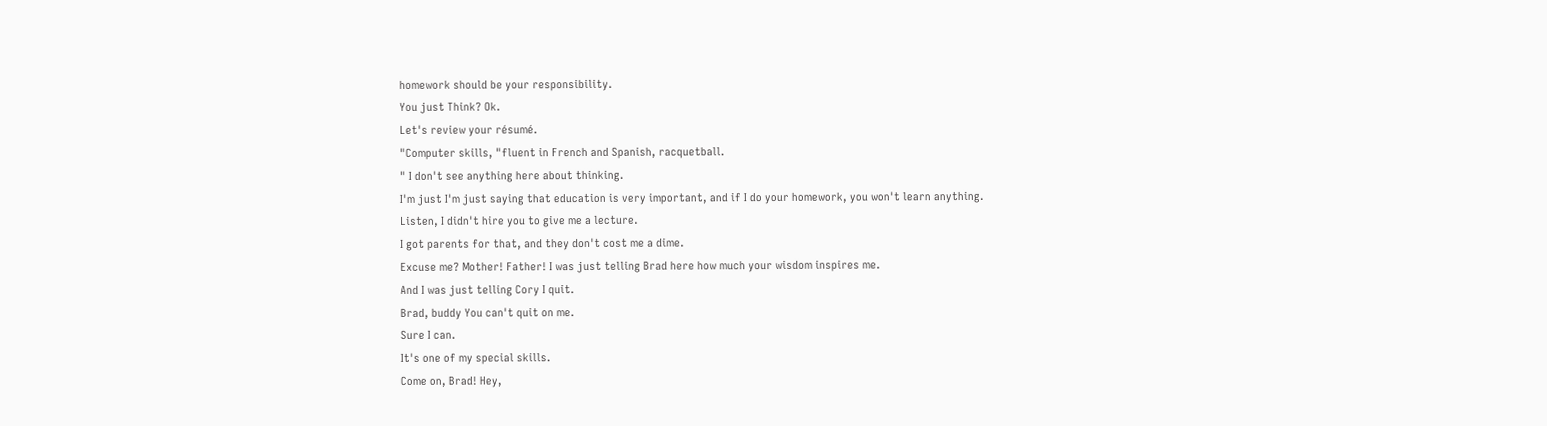homework should be your responsibility.
You just Think? Ok.
Let's review your résumé.
"Computer skills, "fluent in French and Spanish, racquetball.
" I don't see anything here about thinking.
I'm just I'm just saying that education is very important, and if I do your homework, you won't learn anything.
Listen, I didn't hire you to give me a lecture.
I got parents for that, and they don't cost me a dime.
Excuse me? Mother! Father! I was just telling Brad here how much your wisdom inspires me.
And I was just telling Cory I quit.
Brad, buddy You can't quit on me.
Sure I can.
It's one of my special skills.
Come on, Brad! Hey,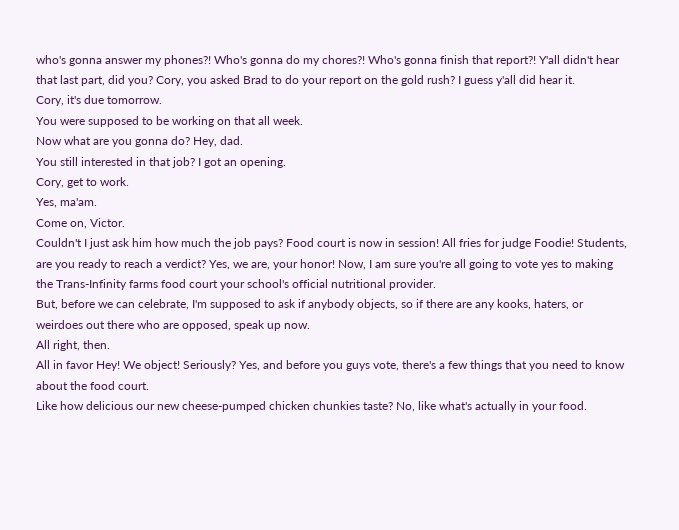who's gonna answer my phones?! Who's gonna do my chores?! Who's gonna finish that report?! Y'all didn't hear that last part, did you? Cory, you asked Brad to do your report on the gold rush? I guess y'all did hear it.
Cory, it's due tomorrow.
You were supposed to be working on that all week.
Now what are you gonna do? Hey, dad.
You still interested in that job? I got an opening.
Cory, get to work.
Yes, ma'am.
Come on, Victor.
Couldn't I just ask him how much the job pays? Food court is now in session! All fries for judge Foodie! Students, are you ready to reach a verdict? Yes, we are, your honor! Now, I am sure you're all going to vote yes to making the Trans-Infinity farms food court your school's official nutritional provider.
But, before we can celebrate, I'm supposed to ask if anybody objects, so if there are any kooks, haters, or weirdoes out there who are opposed, speak up now.
All right, then.
All in favor Hey! We object! Seriously? Yes, and before you guys vote, there's a few things that you need to know about the food court.
Like how delicious our new cheese-pumped chicken chunkies taste? No, like what's actually in your food.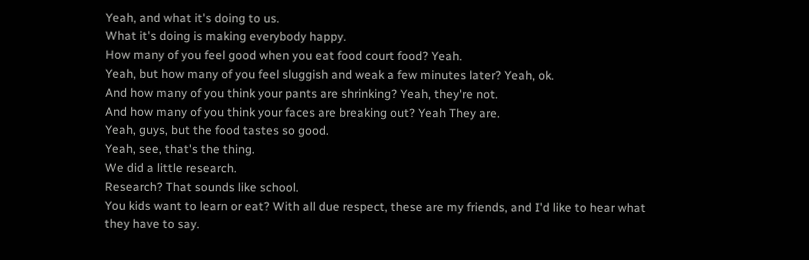Yeah, and what it's doing to us.
What it's doing is making everybody happy.
How many of you feel good when you eat food court food? Yeah.
Yeah, but how many of you feel sluggish and weak a few minutes later? Yeah, ok.
And how many of you think your pants are shrinking? Yeah, they're not.
And how many of you think your faces are breaking out? Yeah They are.
Yeah, guys, but the food tastes so good.
Yeah, see, that's the thing.
We did a little research.
Research? That sounds like school.
You kids want to learn or eat? With all due respect, these are my friends, and I'd like to hear what they have to say.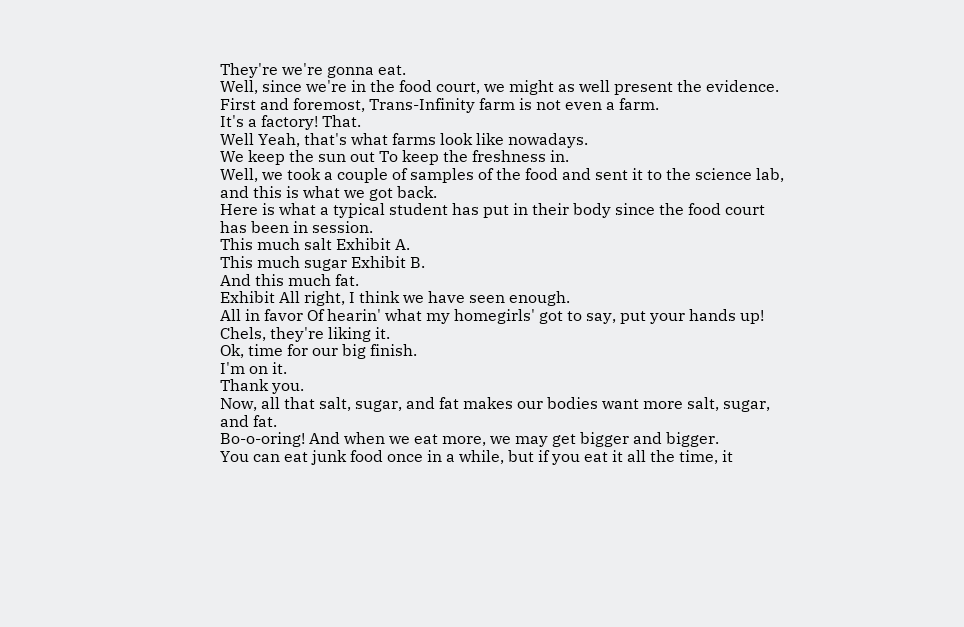They're we're gonna eat.
Well, since we're in the food court, we might as well present the evidence.
First and foremost, Trans-Infinity farm is not even a farm.
It's a factory! That.
Well Yeah, that's what farms look like nowadays.
We keep the sun out To keep the freshness in.
Well, we took a couple of samples of the food and sent it to the science lab, and this is what we got back.
Here is what a typical student has put in their body since the food court has been in session.
This much salt Exhibit A.
This much sugar Exhibit B.
And this much fat.
Exhibit All right, I think we have seen enough.
All in favor Of hearin' what my homegirls' got to say, put your hands up! Chels, they're liking it.
Ok, time for our big finish.
I'm on it.
Thank you.
Now, all that salt, sugar, and fat makes our bodies want more salt, sugar, and fat.
Bo-o-oring! And when we eat more, we may get bigger and bigger.
You can eat junk food once in a while, but if you eat it all the time, it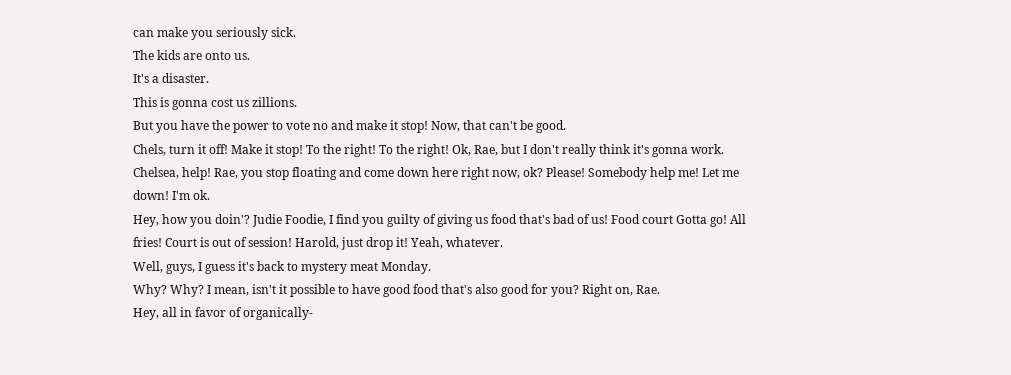can make you seriously sick.
The kids are onto us.
It's a disaster.
This is gonna cost us zillions.
But you have the power to vote no and make it stop! Now, that can't be good.
Chels, turn it off! Make it stop! To the right! To the right! Ok, Rae, but I don't really think it's gonna work.
Chelsea, help! Rae, you stop floating and come down here right now, ok? Please! Somebody help me! Let me down! I'm ok.
Hey, how you doin'? Judie Foodie, I find you guilty of giving us food that's bad of us! Food court Gotta go! All fries! Court is out of session! Harold, just drop it! Yeah, whatever.
Well, guys, I guess it's back to mystery meat Monday.
Why? Why? I mean, isn't it possible to have good food that's also good for you? Right on, Rae.
Hey, all in favor of organically-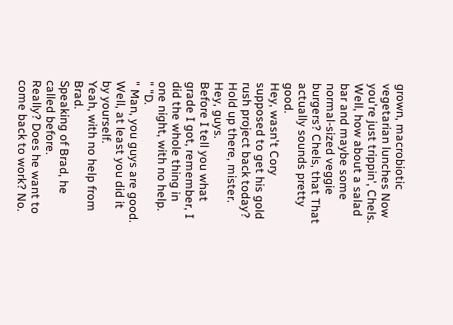grown, macrobiotic vegetarian lunches Now you're just trippin', Chels.
Well, how about a salad bar and maybe some normal-sized veggie burgers? Chels, that That actually sounds pretty good.
Hey, wasn't Cory supposed to get his gold rush project back today? Hold up there, mister.
Hey, guys.
Before I tell you what grade I got, remember, I did the whole thing in one night, with no help.
" "D.
" Man, you guys are good.
Well, at least you did it by yourself.
Yeah, with no help from Brad.
Speaking of Brad, he called before.
Really? Does he want to come back to work? No.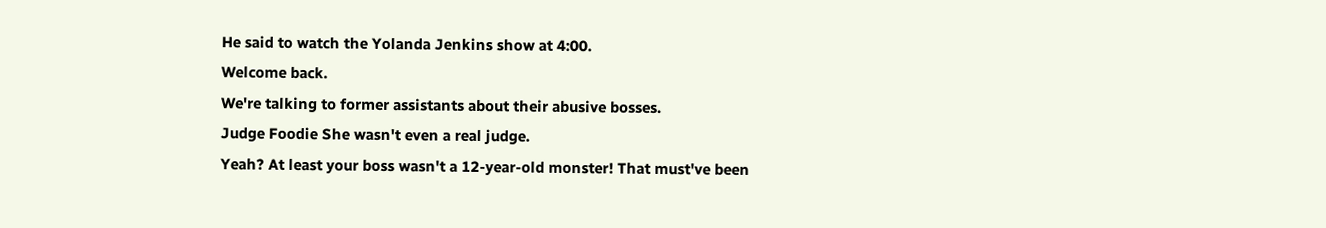He said to watch the Yolanda Jenkins show at 4:00.
Welcome back.
We're talking to former assistants about their abusive bosses.
Judge Foodie She wasn't even a real judge.
Yeah? At least your boss wasn't a 12-year-old monster! That must've been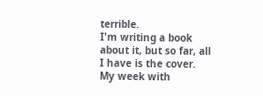terrible.
I'm writing a book about it, but so far, all I have is the cover.
My week with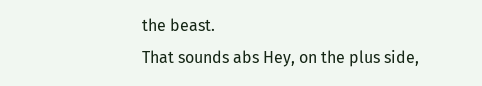the beast.
That sounds abs Hey, on the plus side,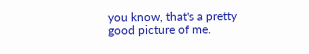you know, that's a pretty good picture of me.